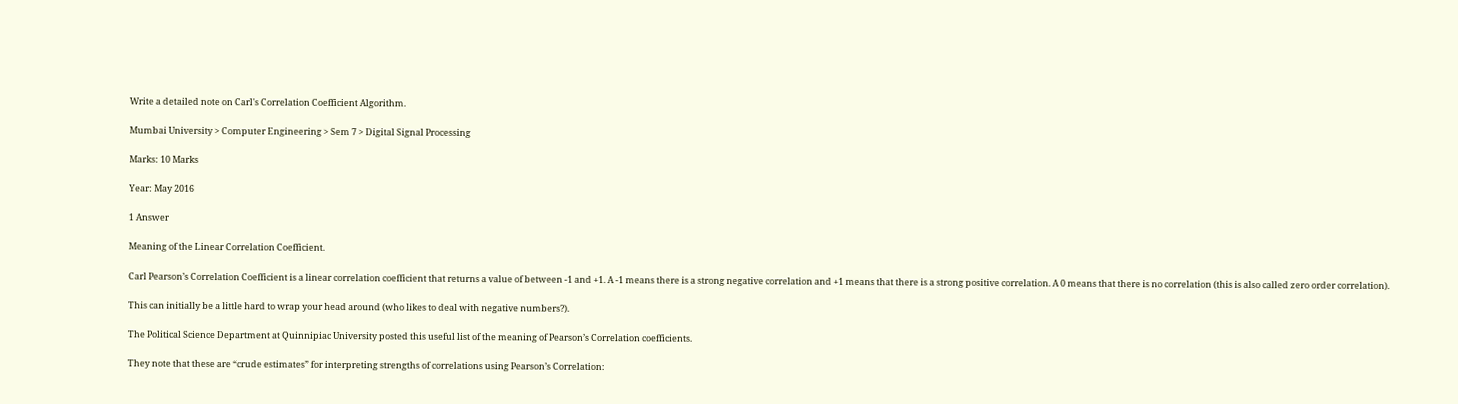Write a detailed note on Carl's Correlation Coefficient Algorithm.

Mumbai University > Computer Engineering > Sem 7 > Digital Signal Processing

Marks: 10 Marks

Year: May 2016

1 Answer

Meaning of the Linear Correlation Coefficient.

Carl Pearson’s Correlation Coefficient is a linear correlation coefficient that returns a value of between -1 and +1. A -1 means there is a strong negative correlation and +1 means that there is a strong positive correlation. A 0 means that there is no correlation (this is also called zero order correlation).

This can initially be a little hard to wrap your head around (who likes to deal with negative numbers?).

The Political Science Department at Quinnipiac University posted this useful list of the meaning of Pearson’s Correlation coefficients.

They note that these are “crude estimates” for interpreting strengths of correlations using Pearson’s Correlation: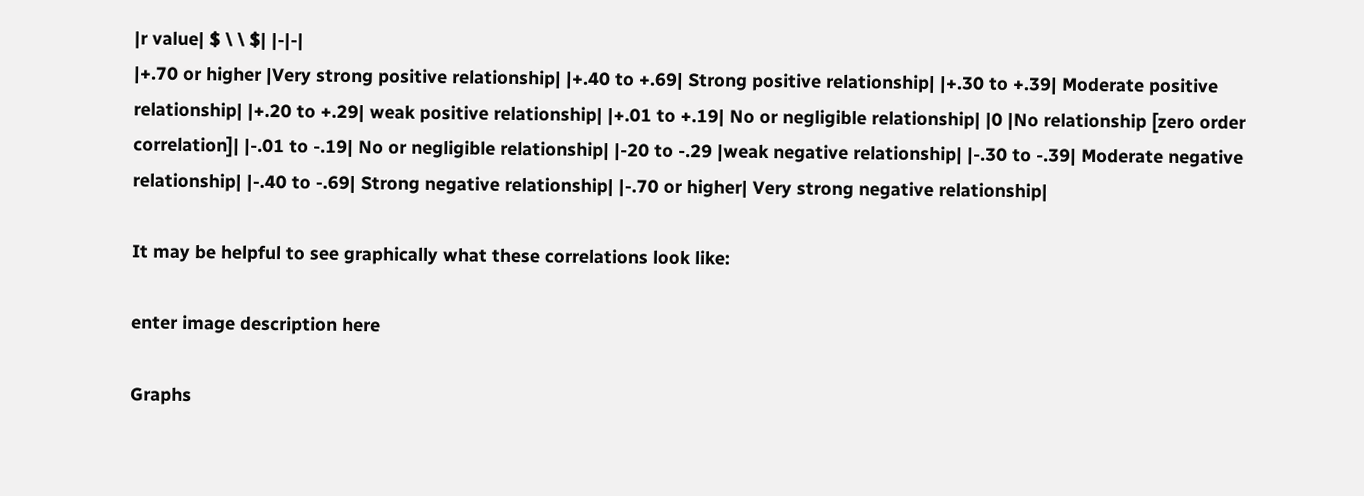|r value| $ \ \ $| |-|-|
|+.70 or higher |Very strong positive relationship| |+.40 to +.69| Strong positive relationship| |+.30 to +.39| Moderate positive relationship| |+.20 to +.29| weak positive relationship| |+.01 to +.19| No or negligible relationship| |0 |No relationship [zero order correlation]| |-.01 to -.19| No or negligible relationship| |-20 to -.29 |weak negative relationship| |-.30 to -.39| Moderate negative relationship| |-.40 to -.69| Strong negative relationship| |-.70 or higher| Very strong negative relationship|

It may be helpful to see graphically what these correlations look like:

enter image description here

Graphs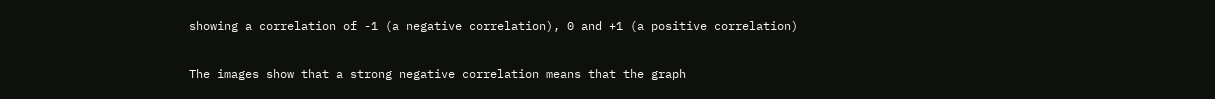showing a correlation of -1 (a negative correlation), 0 and +1 (a positive correlation)

The images show that a strong negative correlation means that the graph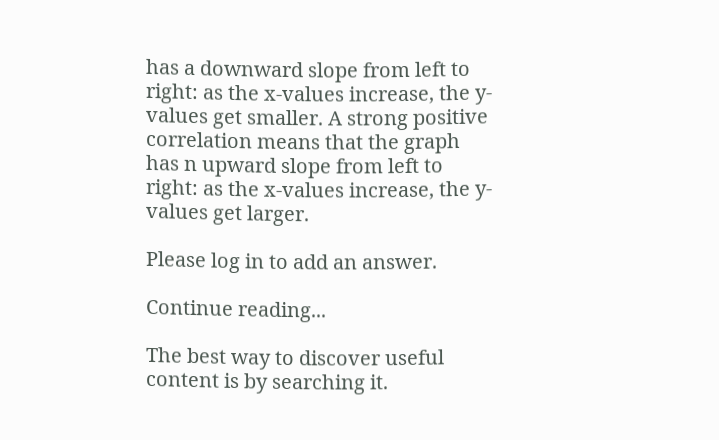has a downward slope from left to right: as the x-values increase, the y-values get smaller. A strong positive correlation means that the graph has n upward slope from left to right: as the x-values increase, the y-values get larger.

Please log in to add an answer.

Continue reading...

The best way to discover useful content is by searching it.